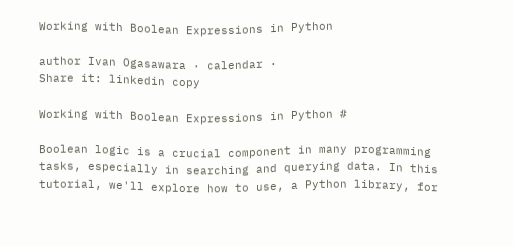Working with Boolean Expressions in Python

author Ivan Ogasawara · calendar ·
Share it: linkedin copy

Working with Boolean Expressions in Python #

Boolean logic is a crucial component in many programming tasks, especially in searching and querying data. In this tutorial, we'll explore how to use, a Python library, for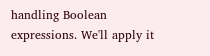handling Boolean expressions. We'll apply it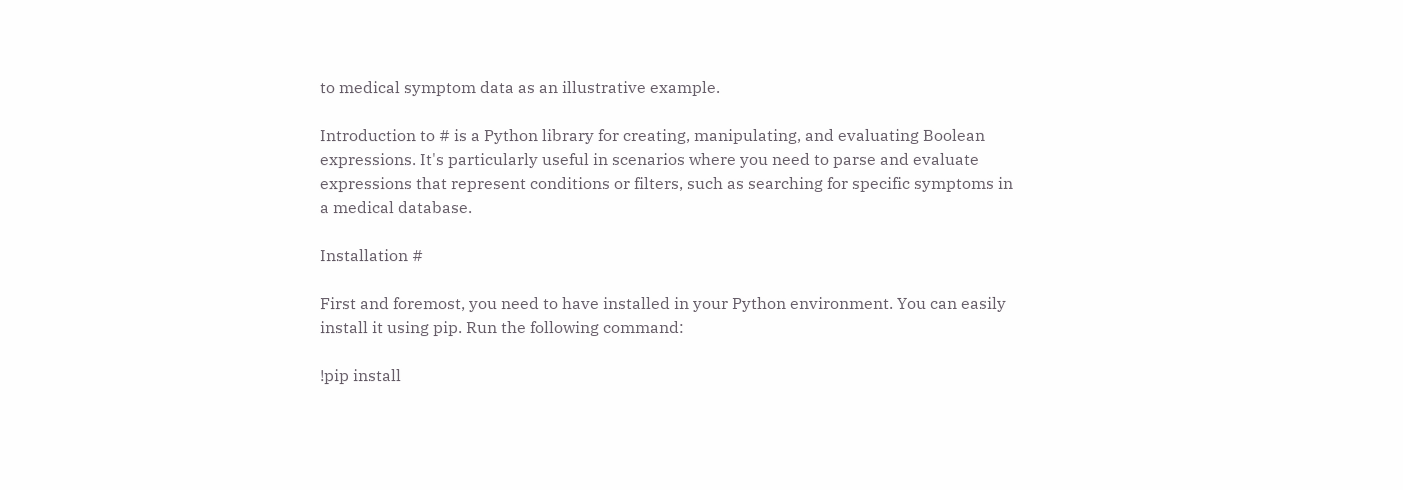to medical symptom data as an illustrative example.

Introduction to # is a Python library for creating, manipulating, and evaluating Boolean expressions. It's particularly useful in scenarios where you need to parse and evaluate expressions that represent conditions or filters, such as searching for specific symptoms in a medical database.

Installation #

First and foremost, you need to have installed in your Python environment. You can easily install it using pip. Run the following command:

!pip install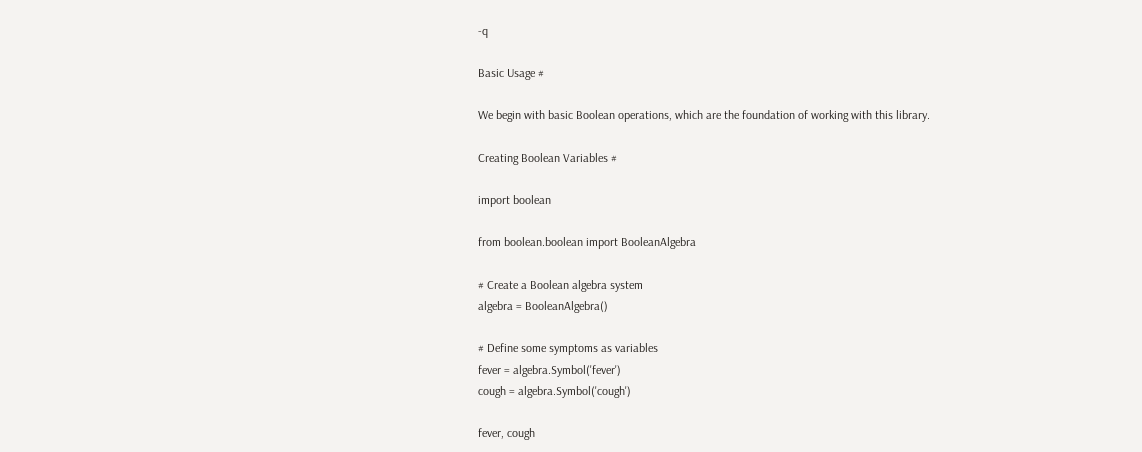-q

Basic Usage #

We begin with basic Boolean operations, which are the foundation of working with this library.

Creating Boolean Variables #

import boolean

from boolean.boolean import BooleanAlgebra

# Create a Boolean algebra system
algebra = BooleanAlgebra()

# Define some symptoms as variables
fever = algebra.Symbol('fever')
cough = algebra.Symbol('cough')

fever, cough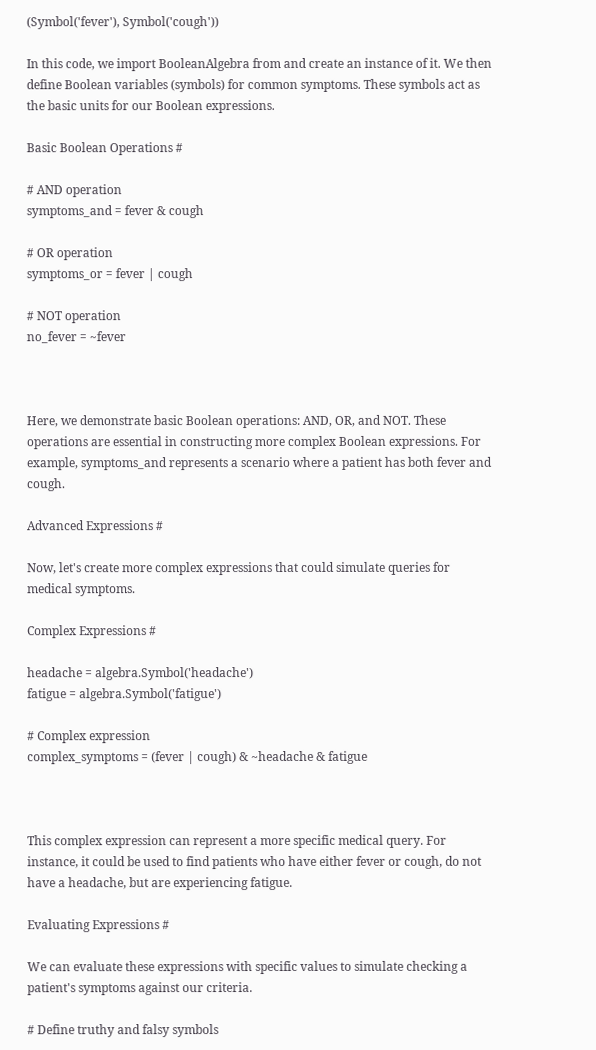(Symbol('fever'), Symbol('cough'))

In this code, we import BooleanAlgebra from and create an instance of it. We then define Boolean variables (symbols) for common symptoms. These symbols act as the basic units for our Boolean expressions.

Basic Boolean Operations #

# AND operation
symptoms_and = fever & cough

# OR operation
symptoms_or = fever | cough

# NOT operation
no_fever = ~fever



Here, we demonstrate basic Boolean operations: AND, OR, and NOT. These operations are essential in constructing more complex Boolean expressions. For example, symptoms_and represents a scenario where a patient has both fever and cough.

Advanced Expressions #

Now, let's create more complex expressions that could simulate queries for medical symptoms.

Complex Expressions #

headache = algebra.Symbol('headache')
fatigue = algebra.Symbol('fatigue')

# Complex expression
complex_symptoms = (fever | cough) & ~headache & fatigue



This complex expression can represent a more specific medical query. For instance, it could be used to find patients who have either fever or cough, do not have a headache, but are experiencing fatigue.

Evaluating Expressions #

We can evaluate these expressions with specific values to simulate checking a patient's symptoms against our criteria.

# Define truthy and falsy symbols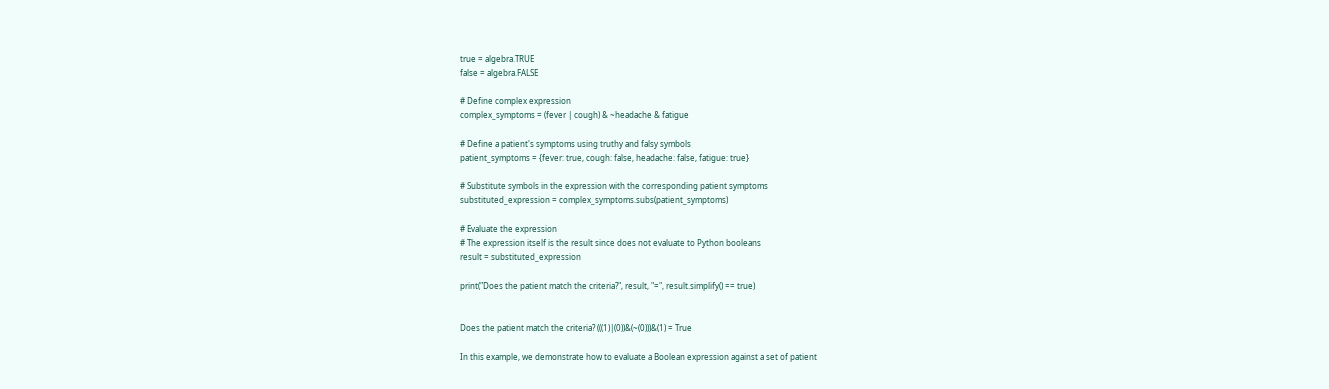true = algebra.TRUE
false = algebra.FALSE

# Define complex expression
complex_symptoms = (fever | cough) & ~headache & fatigue

# Define a patient's symptoms using truthy and falsy symbols
patient_symptoms = {fever: true, cough: false, headache: false, fatigue: true}

# Substitute symbols in the expression with the corresponding patient symptoms
substituted_expression = complex_symptoms.subs(patient_symptoms)

# Evaluate the expression
# The expression itself is the result since does not evaluate to Python booleans
result = substituted_expression

print("Does the patient match the criteria?", result, "=", result.simplify() == true)


Does the patient match the criteria? (((1)|(0))&(~(0)))&(1) = True

In this example, we demonstrate how to evaluate a Boolean expression against a set of patient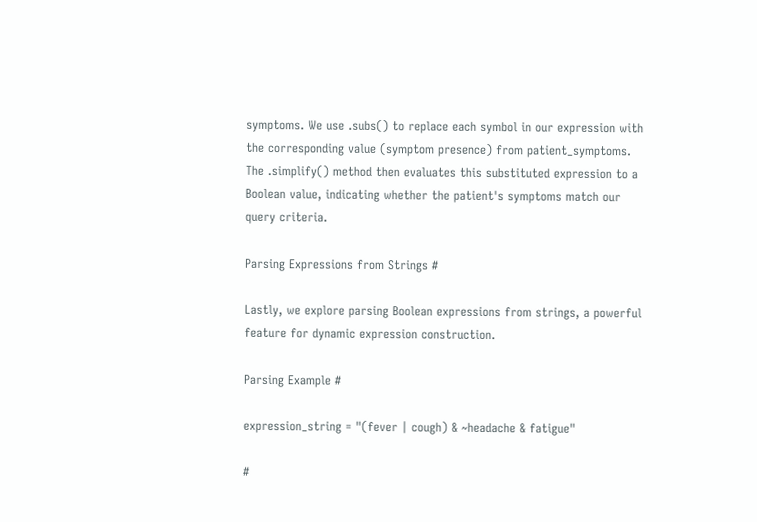symptoms. We use .subs() to replace each symbol in our expression with the corresponding value (symptom presence) from patient_symptoms. The .simplify() method then evaluates this substituted expression to a Boolean value, indicating whether the patient's symptoms match our query criteria.

Parsing Expressions from Strings #

Lastly, we explore parsing Boolean expressions from strings, a powerful feature for dynamic expression construction.

Parsing Example #

expression_string = "(fever | cough) & ~headache & fatigue"

#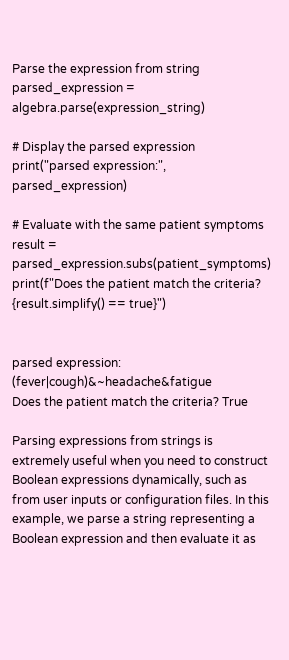Parse the expression from string
parsed_expression = algebra.parse(expression_string)

# Display the parsed expression
print("parsed expression:", parsed_expression)

# Evaluate with the same patient symptoms
result = parsed_expression.subs(patient_symptoms)
print(f"Does the patient match the criteria? {result.simplify() == true}")


parsed expression: (fever|cough)&~headache&fatigue
Does the patient match the criteria? True

Parsing expressions from strings is extremely useful when you need to construct Boolean expressions dynamically, such as from user inputs or configuration files. In this example, we parse a string representing a Boolean expression and then evaluate it as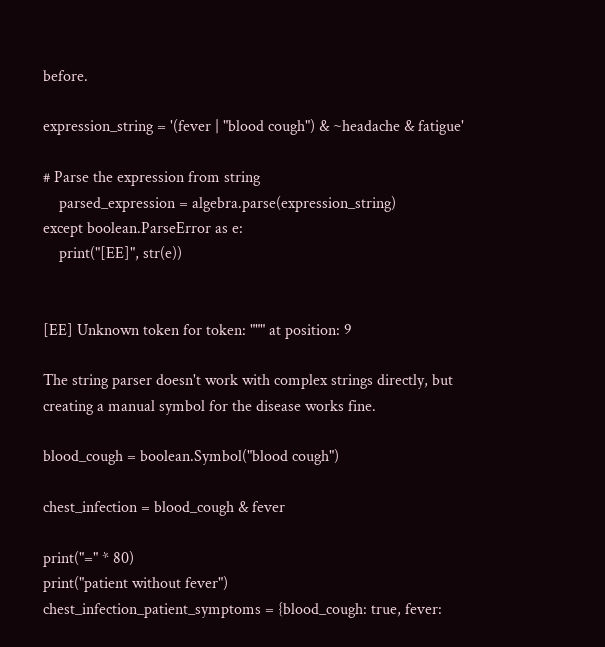before.

expression_string = '(fever | "blood cough") & ~headache & fatigue'

# Parse the expression from string
    parsed_expression = algebra.parse(expression_string)
except boolean.ParseError as e:
    print("[EE]", str(e))


[EE] Unknown token for token: """ at position: 9

The string parser doesn't work with complex strings directly, but creating a manual symbol for the disease works fine.

blood_cough = boolean.Symbol("blood cough")

chest_infection = blood_cough & fever

print("=" * 80)
print("patient without fever")
chest_infection_patient_symptoms = {blood_cough: true, fever: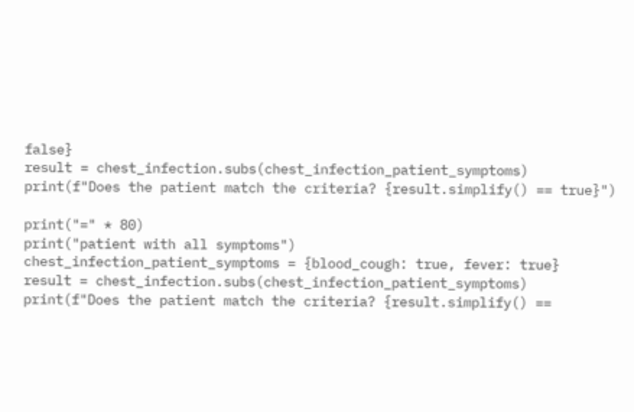false}
result = chest_infection.subs(chest_infection_patient_symptoms)
print(f"Does the patient match the criteria? {result.simplify() == true}")

print("=" * 80)
print("patient with all symptoms")
chest_infection_patient_symptoms = {blood_cough: true, fever: true}
result = chest_infection.subs(chest_infection_patient_symptoms)
print(f"Does the patient match the criteria? {result.simplify() ==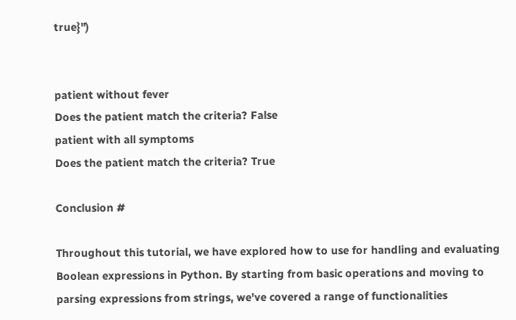true}")


patient without fever
Does the patient match the criteria? False
patient with all symptoms
Does the patient match the criteria? True

Conclusion #

Throughout this tutorial, we have explored how to use for handling and evaluating Boolean expressions in Python. By starting from basic operations and moving to parsing expressions from strings, we've covered a range of functionalities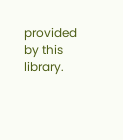provided by this library.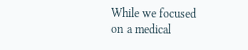While we focused on a medical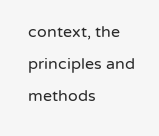context, the principles and methods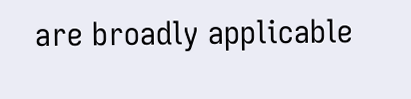are broadly applicable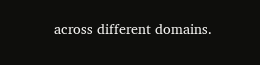across different domains.